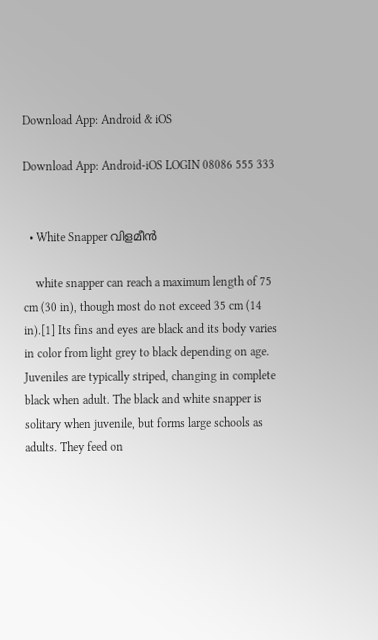Download App: Android & iOS

Download App: Android-iOS LOGIN 08086 555 333


  • White Snapper വിളമീന്‍

    white snapper can reach a maximum length of 75 cm (30 in), though most do not exceed 35 cm (14 in).[1] Its fins and eyes are black and its body varies in color from light grey to black depending on age. Juveniles are typically striped, changing in complete black when adult. The black and white snapper is solitary when juvenile, but forms large schools as adults. They feed on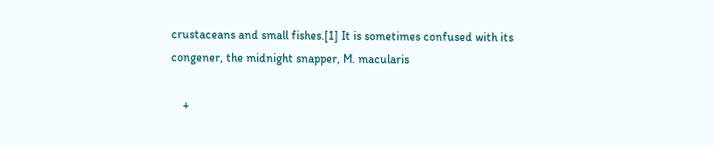crustaceans and small fishes.[1] It is sometimes confused with its congener, the midnight snapper, M. macularis

    +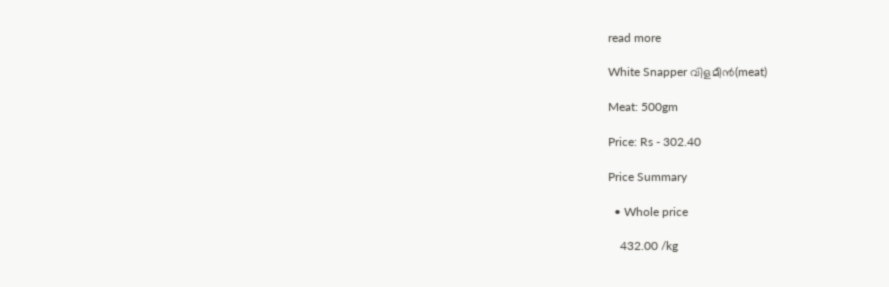read more

White Snapper വിളമീന്‍(meat)

Meat: 500gm

Price: Rs - 302.40

Price Summary

  • Whole price

    432.00 /kg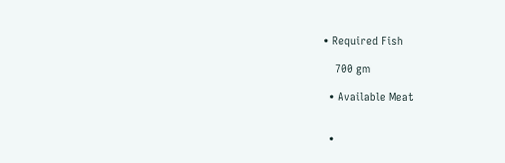• Required Fish

    700 gm

  • Available Meat


  •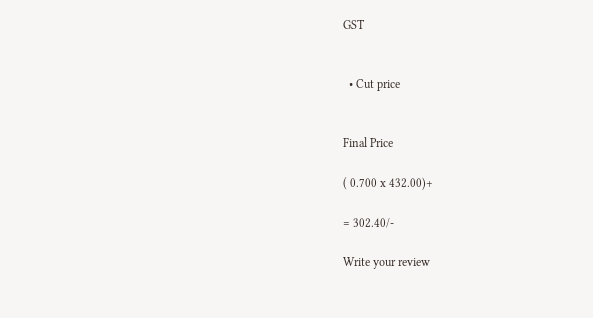GST


  • Cut price


Final Price

( 0.700 x 432.00)+

= 302.40/-

Write your review